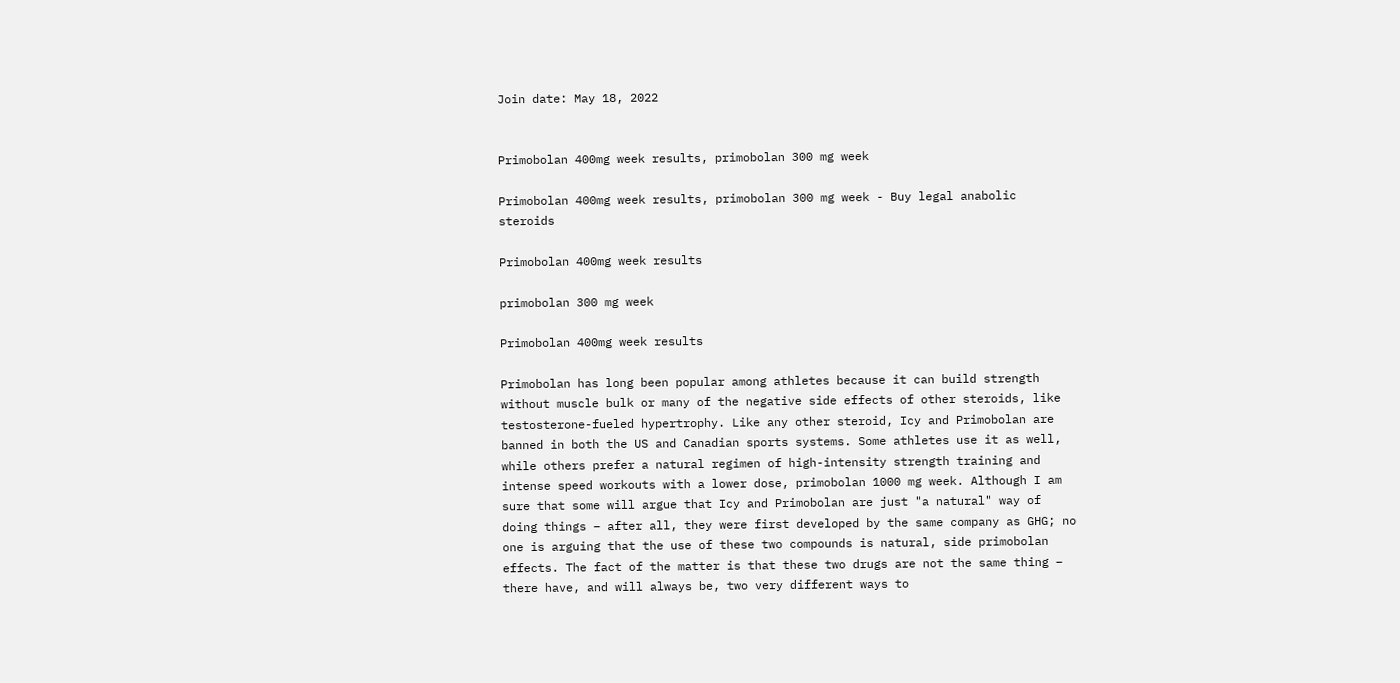Join date: May 18, 2022


Primobolan 400mg week results, primobolan 300 mg week

Primobolan 400mg week results, primobolan 300 mg week - Buy legal anabolic steroids

Primobolan 400mg week results

primobolan 300 mg week

Primobolan 400mg week results

Primobolan has long been popular among athletes because it can build strength without muscle bulk or many of the negative side effects of other steroids, like testosterone-fueled hypertrophy. Like any other steroid, Icy and Primobolan are banned in both the US and Canadian sports systems. Some athletes use it as well, while others prefer a natural regimen of high-intensity strength training and intense speed workouts with a lower dose, primobolan 1000 mg week. Although I am sure that some will argue that Icy and Primobolan are just "a natural" way of doing things – after all, they were first developed by the same company as GHG; no one is arguing that the use of these two compounds is natural, side primobolan effects. The fact of the matter is that these two drugs are not the same thing – there have, and will always be, two very different ways to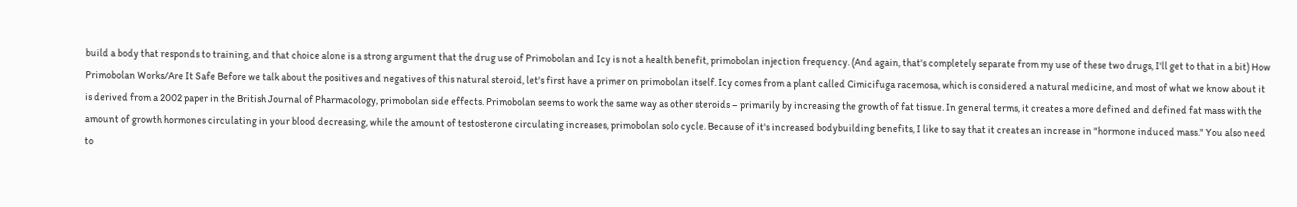build a body that responds to training, and that choice alone is a strong argument that the drug use of Primobolan and Icy is not a health benefit, primobolan injection frequency. (And again, that's completely separate from my use of these two drugs, I'll get to that in a bit) How Primobolan Works/Are It Safe Before we talk about the positives and negatives of this natural steroid, let's first have a primer on primobolan itself. Icy comes from a plant called Cimicifuga racemosa, which is considered a natural medicine, and most of what we know about it is derived from a 2002 paper in the British Journal of Pharmacology, primobolan side effects. Primobolan seems to work the same way as other steroids – primarily by increasing the growth of fat tissue. In general terms, it creates a more defined and defined fat mass with the amount of growth hormones circulating in your blood decreasing, while the amount of testosterone circulating increases, primobolan solo cycle. Because of it's increased bodybuilding benefits, I like to say that it creates an increase in "hormone induced mass." You also need to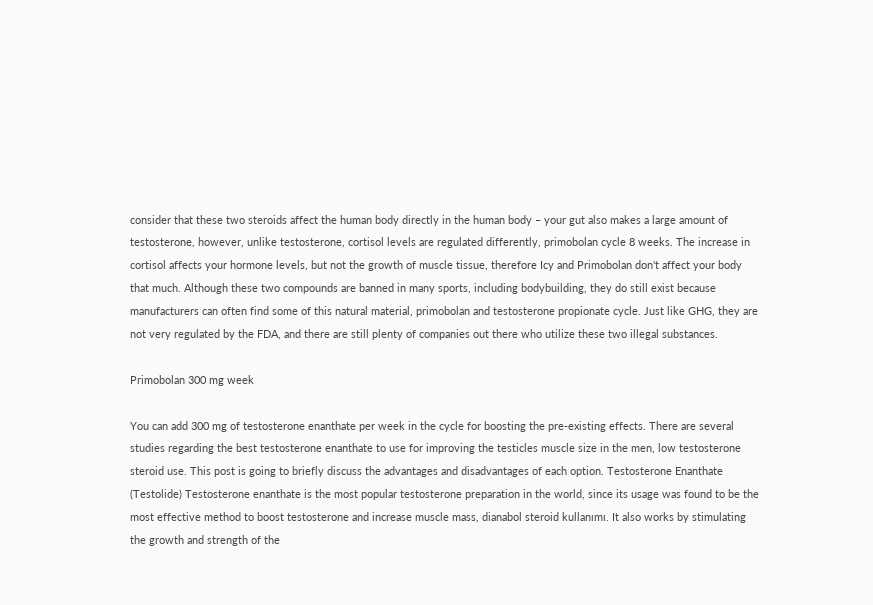consider that these two steroids affect the human body directly in the human body – your gut also makes a large amount of testosterone, however, unlike testosterone, cortisol levels are regulated differently, primobolan cycle 8 weeks. The increase in cortisol affects your hormone levels, but not the growth of muscle tissue, therefore Icy and Primobolan don't affect your body that much. Although these two compounds are banned in many sports, including bodybuilding, they do still exist because manufacturers can often find some of this natural material, primobolan and testosterone propionate cycle. Just like GHG, they are not very regulated by the FDA, and there are still plenty of companies out there who utilize these two illegal substances.

Primobolan 300 mg week

You can add 300 mg of testosterone enanthate per week in the cycle for boosting the pre-existing effects. There are several studies regarding the best testosterone enanthate to use for improving the testicles muscle size in the men, low testosterone steroid use. This post is going to briefly discuss the advantages and disadvantages of each option. Testosterone Enanthate (Testolide) Testosterone enanthate is the most popular testosterone preparation in the world, since its usage was found to be the most effective method to boost testosterone and increase muscle mass, dianabol steroid kullanımı. It also works by stimulating the growth and strength of the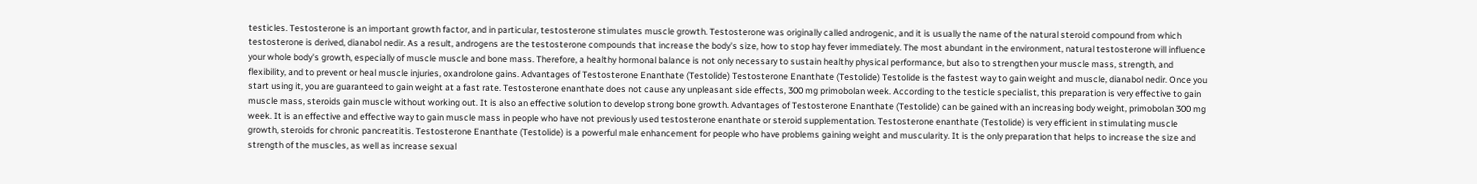testicles. Testosterone is an important growth factor, and in particular, testosterone stimulates muscle growth. Testosterone was originally called androgenic, and it is usually the name of the natural steroid compound from which testosterone is derived, dianabol nedir. As a result, androgens are the testosterone compounds that increase the body's size, how to stop hay fever immediately. The most abundant in the environment, natural testosterone will influence your whole body's growth, especially of muscle muscle and bone mass. Therefore, a healthy hormonal balance is not only necessary to sustain healthy physical performance, but also to strengthen your muscle mass, strength, and flexibility, and to prevent or heal muscle injuries, oxandrolone gains. Advantages of Testosterone Enanthate (Testolide) Testosterone Enanthate (Testolide) Testolide is the fastest way to gain weight and muscle, dianabol nedir. Once you start using it, you are guaranteed to gain weight at a fast rate. Testosterone enanthate does not cause any unpleasant side effects, 300 mg primobolan week. According to the testicle specialist, this preparation is very effective to gain muscle mass, steroids gain muscle without working out. It is also an effective solution to develop strong bone growth. Advantages of Testosterone Enanthate (Testolide) can be gained with an increasing body weight, primobolan 300 mg week. It is an effective and effective way to gain muscle mass in people who have not previously used testosterone enanthate or steroid supplementation. Testosterone enanthate (Testolide) is very efficient in stimulating muscle growth, steroids for chronic pancreatitis. Testosterone Enanthate (Testolide) is a powerful male enhancement for people who have problems gaining weight and muscularity. It is the only preparation that helps to increase the size and strength of the muscles, as well as increase sexual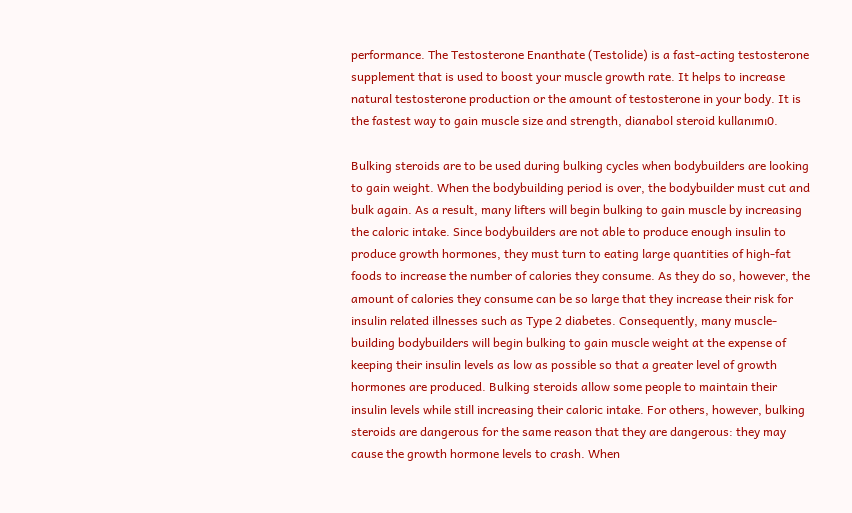performance. The Testosterone Enanthate (Testolide) is a fast-acting testosterone supplement that is used to boost your muscle growth rate. It helps to increase natural testosterone production or the amount of testosterone in your body. It is the fastest way to gain muscle size and strength, dianabol steroid kullanımı0.

Bulking steroids are to be used during bulking cycles when bodybuilders are looking to gain weight. When the bodybuilding period is over, the bodybuilder must cut and bulk again. As a result, many lifters will begin bulking to gain muscle by increasing the caloric intake. Since bodybuilders are not able to produce enough insulin to produce growth hormones, they must turn to eating large quantities of high-fat foods to increase the number of calories they consume. As they do so, however, the amount of calories they consume can be so large that they increase their risk for insulin related illnesses such as Type 2 diabetes. Consequently, many muscle-building bodybuilders will begin bulking to gain muscle weight at the expense of keeping their insulin levels as low as possible so that a greater level of growth hormones are produced. Bulking steroids allow some people to maintain their insulin levels while still increasing their caloric intake. For others, however, bulking steroids are dangerous for the same reason that they are dangerous: they may cause the growth hormone levels to crash. When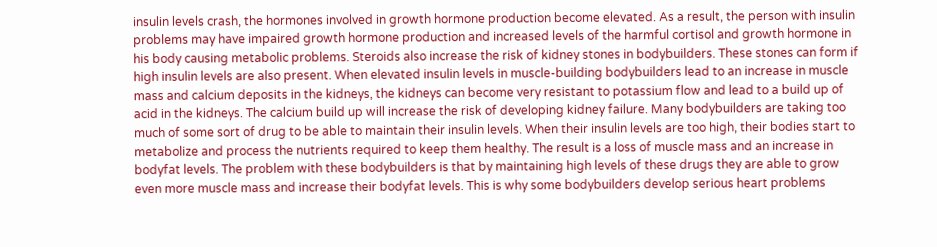insulin levels crash, the hormones involved in growth hormone production become elevated. As a result, the person with insulin problems may have impaired growth hormone production and increased levels of the harmful cortisol and growth hormone in his body causing metabolic problems. Steroids also increase the risk of kidney stones in bodybuilders. These stones can form if high insulin levels are also present. When elevated insulin levels in muscle-building bodybuilders lead to an increase in muscle mass and calcium deposits in the kidneys, the kidneys can become very resistant to potassium flow and lead to a build up of acid in the kidneys. The calcium build up will increase the risk of developing kidney failure. Many bodybuilders are taking too much of some sort of drug to be able to maintain their insulin levels. When their insulin levels are too high, their bodies start to metabolize and process the nutrients required to keep them healthy. The result is a loss of muscle mass and an increase in bodyfat levels. The problem with these bodybuilders is that by maintaining high levels of these drugs they are able to grow even more muscle mass and increase their bodyfat levels. This is why some bodybuilders develop serious heart problems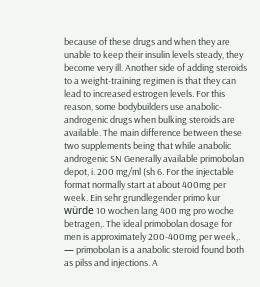because of these drugs and when they are unable to keep their insulin levels steady, they become very ill. Another side of adding steroids to a weight-training regimen is that they can lead to increased estrogen levels. For this reason, some bodybuilders use anabolic-androgenic drugs when bulking steroids are available. The main difference between these two supplements being that while anabolic androgenic SN Generally available primobolan depot, i. 200 mg/ml (sh 6. For the injectable format normally start at about 400mg per week. Ein sehr grundlegender primo kur würde 10 wochen lang 400 mg pro woche betragen,. The ideal primobolan dosage for men is approximately 200-400mg per week,. — primobolan is a anabolic steroid found both as pilss and injections. A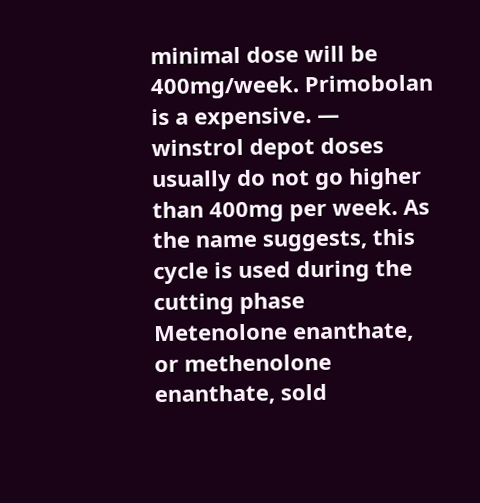minimal dose will be 400mg/week. Primobolan is a expensive. — winstrol depot doses usually do not go higher than 400mg per week. As the name suggests, this cycle is used during the cutting phase Metenolone enanthate, or methenolone enanthate, sold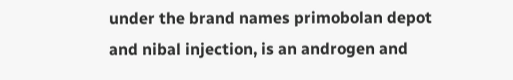under the brand names primobolan depot and nibal injection, is an androgen and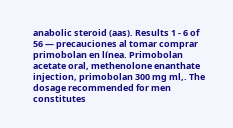anabolic steroid (aas). Results 1 - 6 of 56 — precauciones al tomar comprar primobolan en línea. Primobolan acetate oral, methenolone enanthate injection, primobolan 300 mg ml,. The dosage recommended for men constitutes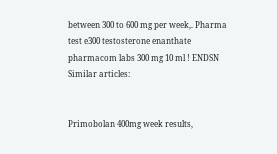between 300 to 600 mg per week,. Pharma test e300 testosterone enanthate pharmacom labs 300 mg 10 ml ! ENDSN Similar articles:


Primobolan 400mg week results,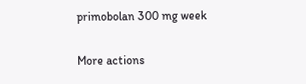primobolan 300 mg week

More actions